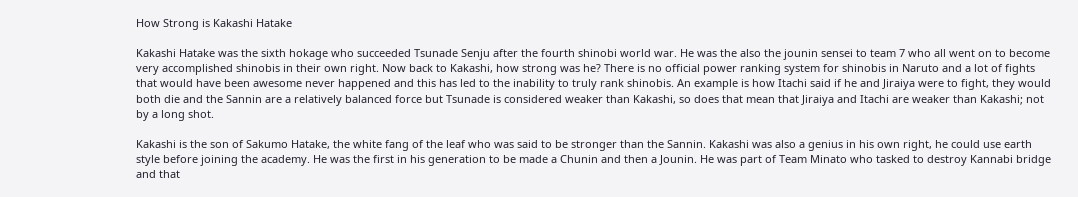How Strong is Kakashi Hatake

Kakashi Hatake was the sixth hokage who succeeded Tsunade Senju after the fourth shinobi world war. He was the also the jounin sensei to team 7 who all went on to become very accomplished shinobis in their own right. Now back to Kakashi, how strong was he? There is no official power ranking system for shinobis in Naruto and a lot of fights that would have been awesome never happened and this has led to the inability to truly rank shinobis. An example is how Itachi said if he and Jiraiya were to fight, they would both die and the Sannin are a relatively balanced force but Tsunade is considered weaker than Kakashi, so does that mean that Jiraiya and Itachi are weaker than Kakashi; not by a long shot.

Kakashi is the son of Sakumo Hatake, the white fang of the leaf who was said to be stronger than the Sannin. Kakashi was also a genius in his own right, he could use earth style before joining the academy. He was the first in his generation to be made a Chunin and then a Jounin. He was part of Team Minato who tasked to destroy Kannabi bridge and that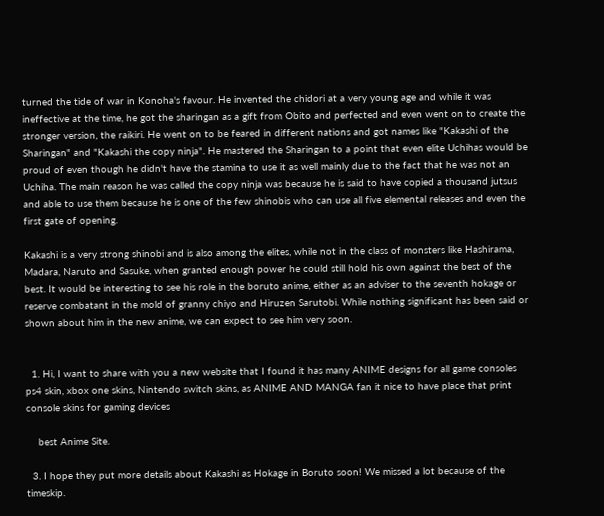turned the tide of war in Konoha's favour. He invented the chidori at a very young age and while it was ineffective at the time, he got the sharingan as a gift from Obito and perfected and even went on to create the stronger version, the raikiri. He went on to be feared in different nations and got names like "Kakashi of the Sharingan" and "Kakashi the copy ninja". He mastered the Sharingan to a point that even elite Uchihas would be proud of even though he didn't have the stamina to use it as well mainly due to the fact that he was not an Uchiha. The main reason he was called the copy ninja was because he is said to have copied a thousand jutsus and able to use them because he is one of the few shinobis who can use all five elemental releases and even the first gate of opening.

Kakashi is a very strong shinobi and is also among the elites, while not in the class of monsters like Hashirama, Madara, Naruto and Sasuke, when granted enough power he could still hold his own against the best of the best. It would be interesting to see his role in the boruto anime, either as an adviser to the seventh hokage or reserve combatant in the mold of granny chiyo and Hiruzen Sarutobi. While nothing significant has been said or shown about him in the new anime, we can expect to see him very soon.


  1. Hi, I want to share with you a new website that I found it has many ANIME designs for all game consoles ps4 skin, xbox one skins, Nintendo switch skins, as ANIME AND MANGA fan it nice to have place that print console skins for gaming devices

    best Anime Site.

  3. I hope they put more details about Kakashi as Hokage in Boruto soon! We missed a lot because of the timeskip.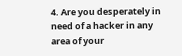4. Are you desperately in need of a hacker in any area of your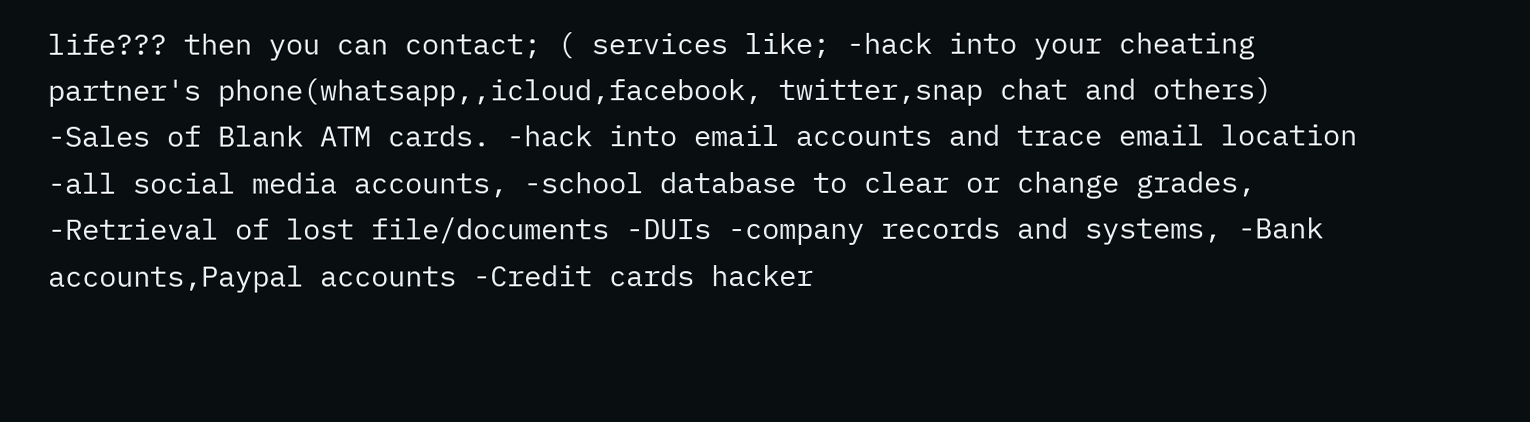life??? then you can contact; ( services like; -hack into your cheating partner's phone(whatsapp,,icloud,facebook, twitter,snap chat and others) -Sales of Blank ATM cards. -hack into email accounts and trace email location -all social media accounts, -school database to clear or change grades, -Retrieval of lost file/documents -DUIs -company records and systems, -Bank accounts,Paypal accounts -Credit cards hacker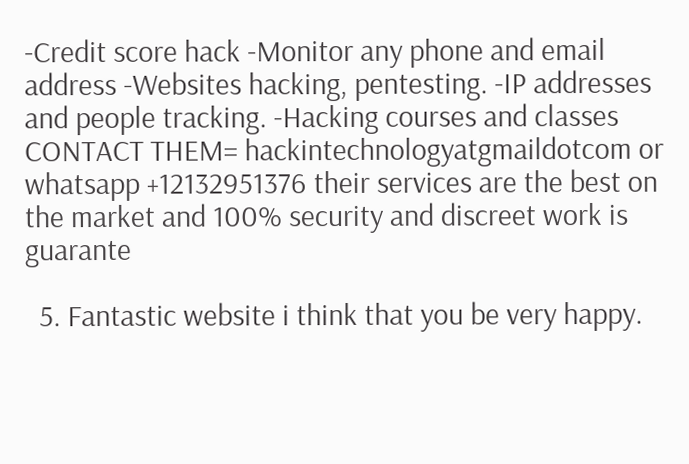-Credit score hack -Monitor any phone and email address -Websites hacking, pentesting. -IP addresses and people tracking. -Hacking courses and classes CONTACT THEM= hackintechnologyatgmaildotcom or whatsapp +12132951376 their services are the best on the market and 100% security and discreet work is guarante

  5. Fantastic website i think that you be very happy.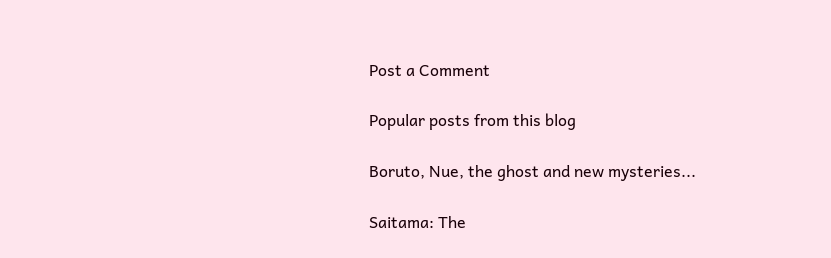Post a Comment

Popular posts from this blog

Boruto, Nue, the ghost and new mysteries...

Saitama: The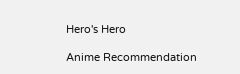Hero's Hero

Anime Recommendation